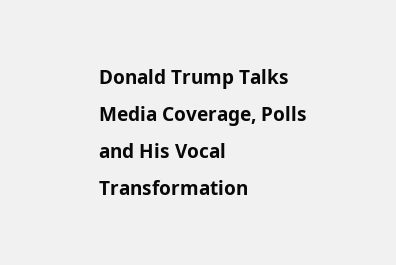Donald Trump Talks Media Coverage, Polls and His Vocal Transformation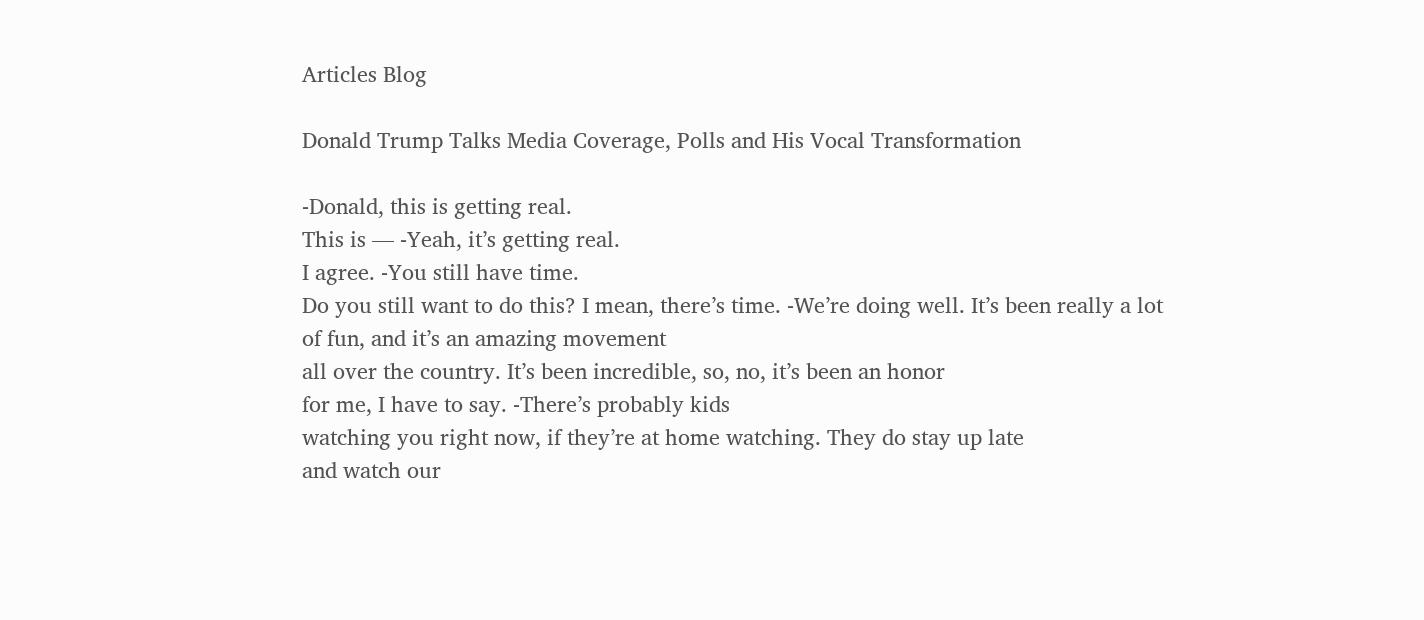Articles Blog

Donald Trump Talks Media Coverage, Polls and His Vocal Transformation

-Donald, this is getting real.
This is — -Yeah, it’s getting real.
I agree. -You still have time.
Do you still want to do this? I mean, there’s time. -We’re doing well. It’s been really a lot of fun, and it’s an amazing movement
all over the country. It’s been incredible, so, no, it’s been an honor
for me, I have to say. -There’s probably kids
watching you right now, if they’re at home watching. They do stay up late
and watch our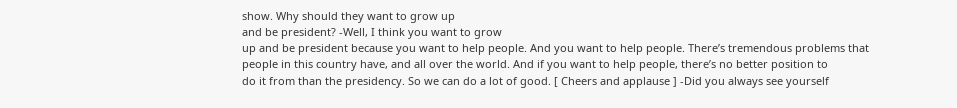show. Why should they want to grow up
and be president? -Well, I think you want to grow
up and be president because you want to help people. And you want to help people. There’s tremendous problems that
people in this country have, and all over the world. And if you want to help people, there’s no better position to
do it from than the presidency. So we can do a lot of good. [ Cheers and applause ] -Did you always see yourself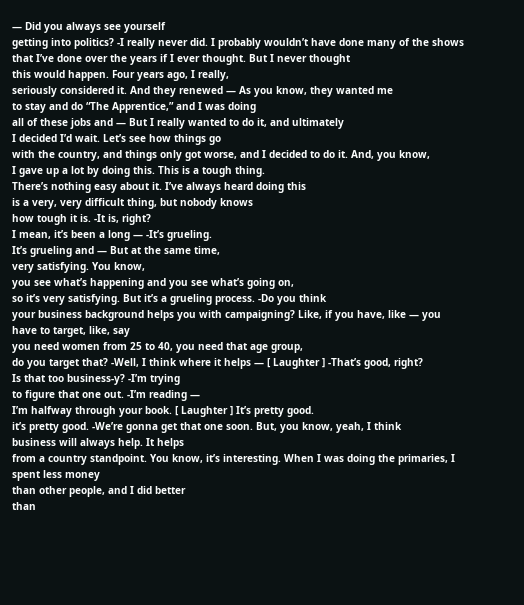— Did you always see yourself
getting into politics? -I really never did. I probably wouldn’t have done many of the shows
that I’ve done over the years if I ever thought. But I never thought
this would happen. Four years ago, I really,
seriously considered it. And they renewed — As you know, they wanted me
to stay and do “The Apprentice,” and I was doing
all of these jobs and — But I really wanted to do it, and ultimately
I decided I’d wait. Let’s see how things go
with the country, and things only got worse, and I decided to do it. And, you know,
I gave up a lot by doing this. This is a tough thing.
There’s nothing easy about it. I’ve always heard doing this
is a very, very difficult thing, but nobody knows
how tough it is. -It is, right?
I mean, it’s been a long — -It’s grueling.
It’s grueling and — But at the same time,
very satisfying. You know,
you see what’s happening and you see what’s going on,
so it’s very satisfying. But it’s a grueling process. -Do you think
your business background helps you with campaigning? Like, if you have, like — you have to target, like, say
you need women from 25 to 40, you need that age group,
do you target that? -Well, I think where it helps — [ Laughter ] -That’s good, right?
Is that too business-y? -I’m trying
to figure that one out. -I’m reading —
I’m halfway through your book. [ Laughter ] It’s pretty good.
it’s pretty good. -We’re gonna get that one soon. But, you know, yeah, I think
business will always help. It helps
from a country standpoint. You know, it’s interesting. When I was doing the primaries, I spent less money
than other people, and I did better
than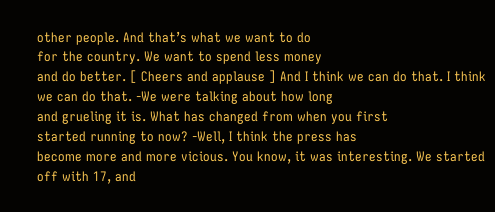other people. And that’s what we want to do
for the country. We want to spend less money
and do better. [ Cheers and applause ] And I think we can do that. I think we can do that. -We were talking about how long
and grueling it is. What has changed from when you first
started running to now? -Well, I think the press has
become more and more vicious. You know, it was interesting. We started off with 17, and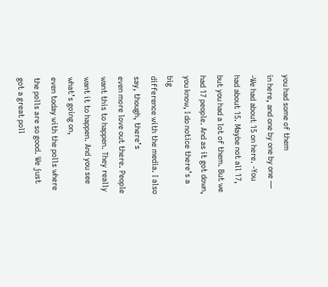you had some of them
in here, and one by one by one — -We had about 15 on here. -You had about 15. Maybe not all 17,
but you had a lot of them. But we had 17 people. And as it got down, you know, I do notice there’s a big
difference with the media. I also say, though, there’s
even more love out there. People want this to happen. They really want it to happen. And you see what’s going on,
even today with the polls where the polls are so good. We just got a great poll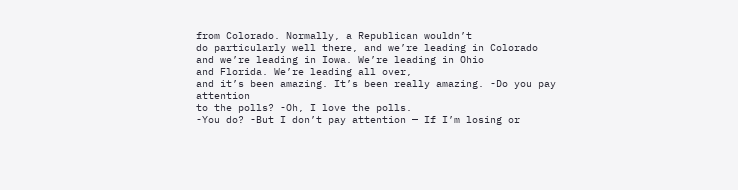from Colorado. Normally, a Republican wouldn’t
do particularly well there, and we’re leading in Colorado
and we’re leading in Iowa. We’re leading in Ohio
and Florida. We’re leading all over,
and it’s been amazing. It’s been really amazing. -Do you pay attention
to the polls? -Oh, I love the polls.
-You do? -But I don’t pay attention — If I’m losing or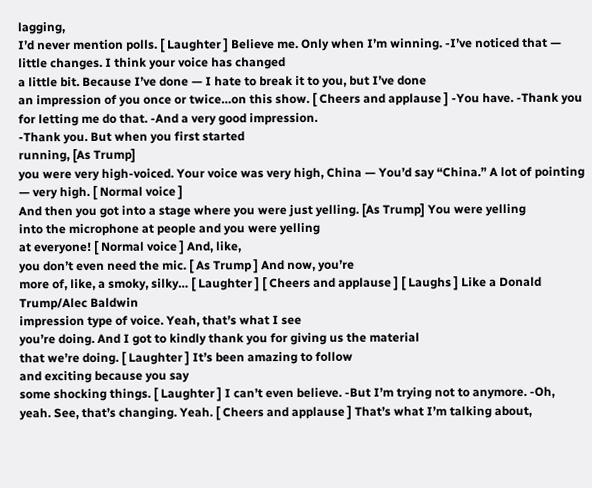lagging,
I’d never mention polls. [ Laughter ] Believe me. Only when I’m winning. -I’ve noticed that —
little changes. I think your voice has changed
a little bit. Because I’ve done — I hate to break it to you, but I’ve done
an impression of you once or twice…on this show. [ Cheers and applause ] -You have. -Thank you
for letting me do that. -And a very good impression.
-Thank you. But when you first started
running, [As Trump]
you were very high-voiced. Your voice was very high, China — You’d say “China.” A lot of pointing — very high. [ Normal voice ]
And then you got into a stage where you were just yelling. [As Trump] You were yelling
into the microphone at people and you were yelling
at everyone! [ Normal voice ] And, like,
you don’t even need the mic. [ As Trump ] And now, you’re
more of, like, a smoky, silky… [ Laughter ] [ Cheers and applause ] [ Laughs ] Like a Donald Trump/Alec Baldwin
impression type of voice. Yeah, that’s what I see
you’re doing. And I got to kindly thank you for giving us the material
that we’re doing. [ Laughter ] It’s been amazing to follow
and exciting because you say
some shocking things. [ Laughter ] I can’t even believe. -But I’m trying not to anymore. -Oh, yeah. See, that’s changing. Yeah. [ Cheers and applause ] That’s what I’m talking about,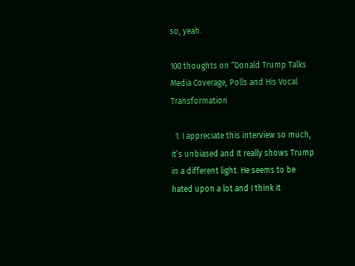so, yeah.

100 thoughts on “Donald Trump Talks Media Coverage, Polls and His Vocal Transformation

  1. I appreciate this interview so much, it’s unbiased and It really shows Trump in a different light. He seems to be hated upon a lot and I think it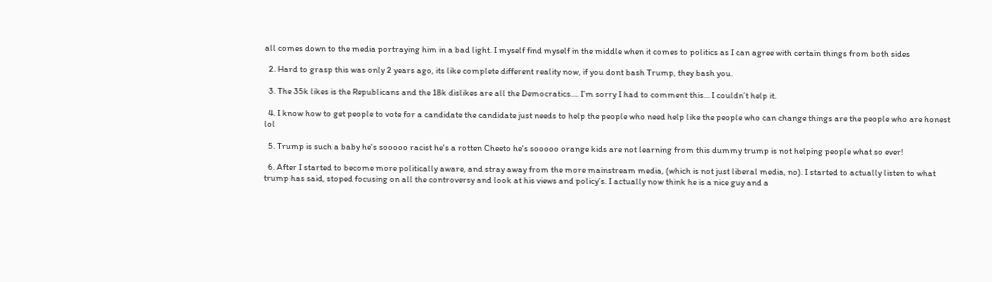all comes down to the media portraying him in a bad light. I myself find myself in the middle when it comes to politics as I can agree with certain things from both sides

  2. Hard to grasp this was only 2 years ago, its like complete different reality now, if you dont bash Trump, they bash you.

  3. The 35k likes is the Republicans and the 18k dislikes are all the Democratics…. I’m sorry I had to comment this… I couldn’t help it.

  4. I know how to get people to vote for a candidate the candidate just needs to help the people who need help like the people who can change things are the people who are honest lol

  5. Trump is such a baby he's sooooo racist he's a rotten Cheeto he's sooooo orange kids are not learning from this dummy trump is not helping people what so ever!

  6. After I started to become more politically aware, and stray away from the more mainstream media, (which is not just liberal media, no). I started to actually listen to what trump has said, stoped focusing on all the controversy and look at his views and policy’s. I actually now think he is a nice guy and a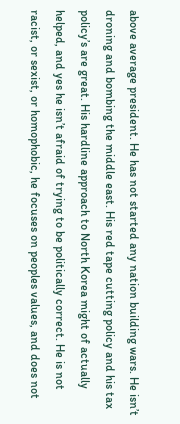above average president. He has not started any nation building wars. He isn’t droning and bombing the middle east. His red tape cutting policy and his tax policy’s are great. His hardline approach to North Korea might of actually helped, and yes he isn’t afraid of trying to be politically correct. He is not racist, or sexist, or homophobic, he focuses on peoples values, and does not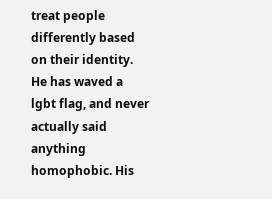treat people differently based on their identity. He has waved a lgbt flag, and never actually said anything homophobic. His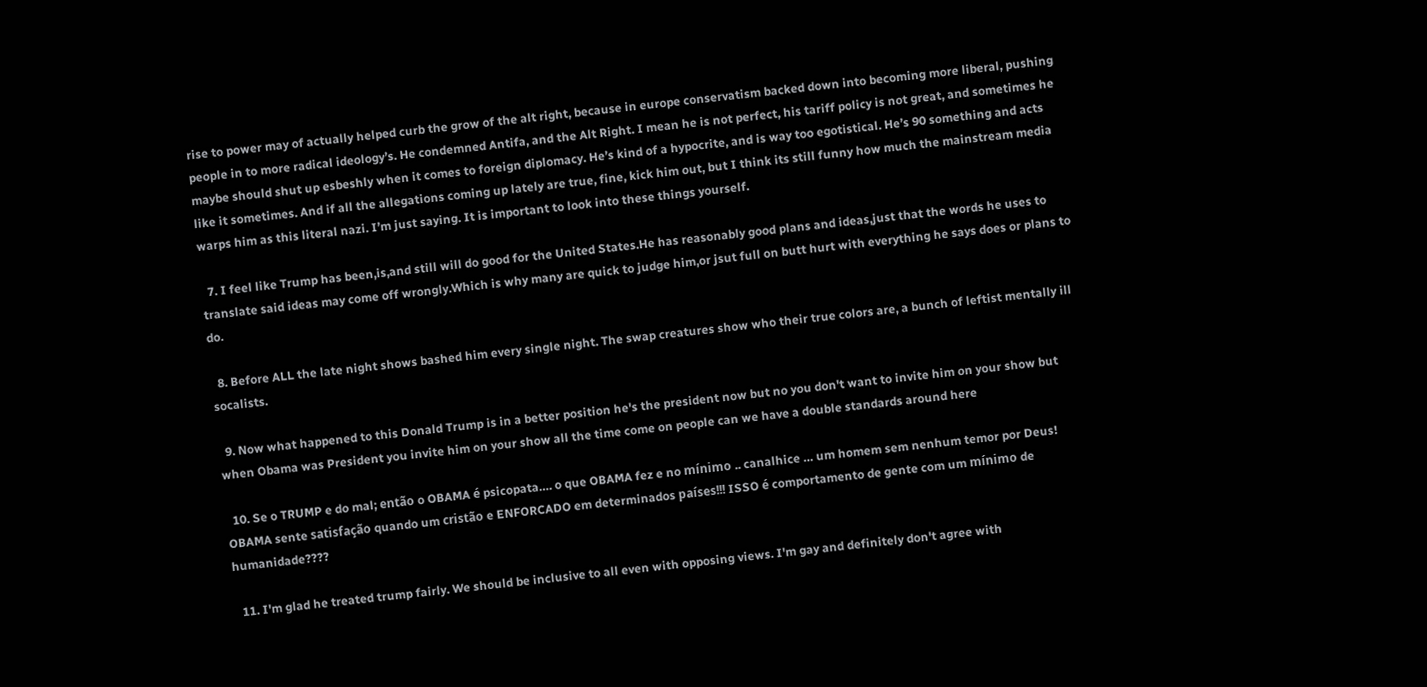rise to power may of actually helped curb the grow of the alt right, because in europe conservatism backed down into becoming more liberal, pushing people in to more radical ideology’s. He condemned Antifa, and the Alt Right. I mean he is not perfect, his tariff policy is not great, and sometimes he maybe should shut up esbeshly when it comes to foreign diplomacy. He’s kind of a hypocrite, and is way too egotistical. He’s 90 something and acts like it sometimes. And if all the allegations coming up lately are true, fine, kick him out, but I think its still funny how much the mainstream media warps him as this literal nazi. I’m just saying. It is important to look into these things yourself.

  7. I feel like Trump has been,is,and still will do good for the United States.He has reasonably good plans and ideas,just that the words he uses to translate said ideas may come off wrongly.Which is why many are quick to judge him,or jsut full on butt hurt with everything he says does or plans to do.

  8. Before ALL the late night shows bashed him every single night. The swap creatures show who their true colors are, a bunch of leftist mentally ill socalists.

  9. Now what happened to this Donald Trump is in a better position he's the president now but no you don't want to invite him on your show but when Obama was President you invite him on your show all the time come on people can we have a double standards around here

  10. Se o TRUMP e do mal; então o OBAMA é psicopata…. o que OBAMA fez e no mínimo .. canalhice … um homem sem nenhum temor por Deus! OBAMA sente satisfação quando um cristão e ENFORCADO em determinados países!!! ISSO é comportamento de gente com um mínimo de humanidade????

  11. I'm glad he treated trump fairly. We should be inclusive to all even with opposing views. I'm gay and definitely don't agree with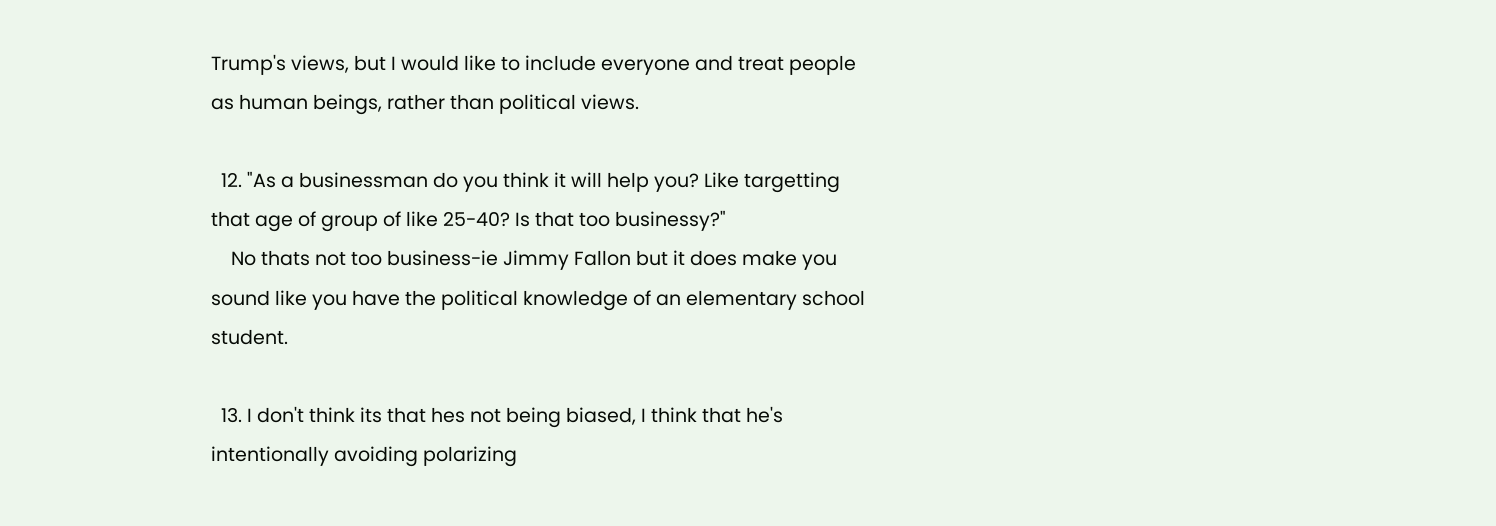Trump's views, but I would like to include everyone and treat people as human beings, rather than political views.

  12. "As a businessman do you think it will help you? Like targetting that age of group of like 25-40? Is that too businessy?"
    No thats not too business-ie Jimmy Fallon but it does make you sound like you have the political knowledge of an elementary school student.

  13. I don't think its that hes not being biased, I think that he's intentionally avoiding polarizing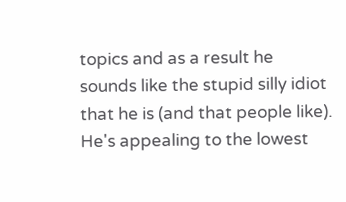topics and as a result he sounds like the stupid silly idiot that he is (and that people like). He's appealing to the lowest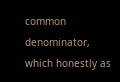common denominator, which honestly as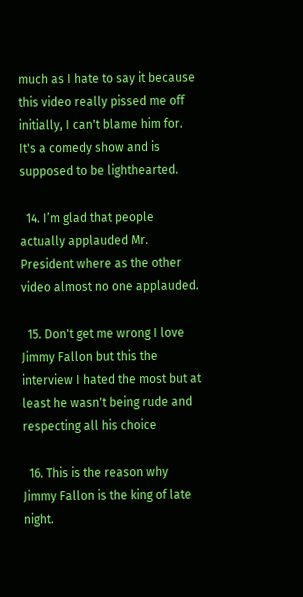much as I hate to say it because this video really pissed me off initially, I can't blame him for. It's a comedy show and is supposed to be lighthearted.

  14. I’m glad that people actually applauded Mr. President where as the other video almost no one applauded.

  15. Don't get me wrong I love Jimmy Fallon but this the interview I hated the most but at least he wasn't being rude and respecting all his choice

  16. This is the reason why Jimmy Fallon is the king of late night.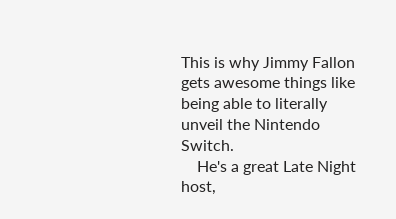This is why Jimmy Fallon gets awesome things like being able to literally unveil the Nintendo Switch.
    He's a great Late Night host,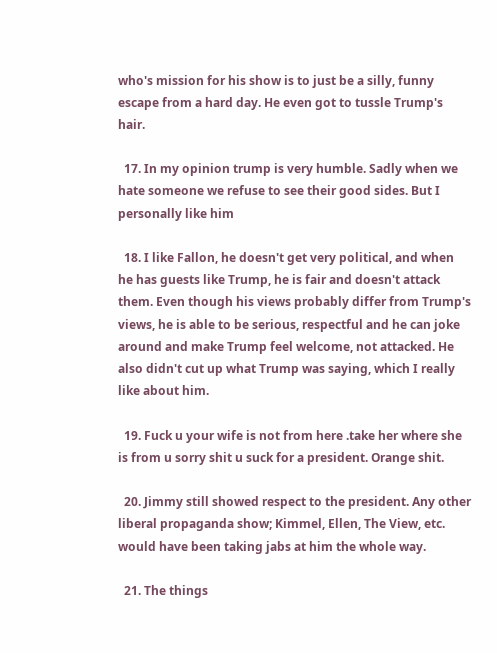who's mission for his show is to just be a silly, funny escape from a hard day. He even got to tussle Trump's hair.

  17. In my opinion trump is very humble. Sadly when we hate someone we refuse to see their good sides. But I personally like him

  18. I like Fallon, he doesn't get very political, and when he has guests like Trump, he is fair and doesn't attack them. Even though his views probably differ from Trump's views, he is able to be serious, respectful and he can joke around and make Trump feel welcome, not attacked. He also didn't cut up what Trump was saying, which I really like about him.

  19. Fuck u your wife is not from here .take her where she is from u sorry shit u suck for a president. Orange shit.

  20. Jimmy still showed respect to the president. Any other liberal propaganda show; Kimmel, Ellen, The View, etc. would have been taking jabs at him the whole way.

  21. The things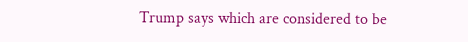Trump says which are considered to be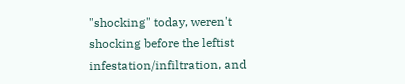"shocking" today, weren't shocking before the leftist infestation/infiltration, and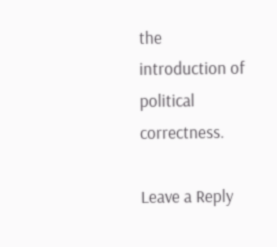the introduction of political correctness.

Leave a Reply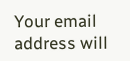Your email address will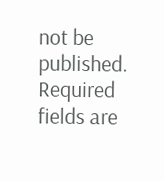not be published. Required fields are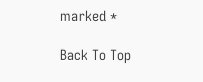marked *

Back To Top